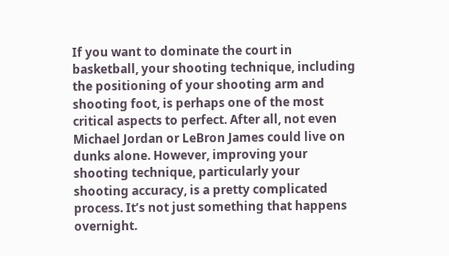If you want to dominate the court in basketball, your shooting technique, including the positioning of your shooting arm and shooting foot, is perhaps one of the most critical aspects to perfect. After all, not even Michael Jordan or LeBron James could live on dunks alone. However, improving your shooting technique, particularly your shooting accuracy, is a pretty complicated process. It’s not just something that happens overnight.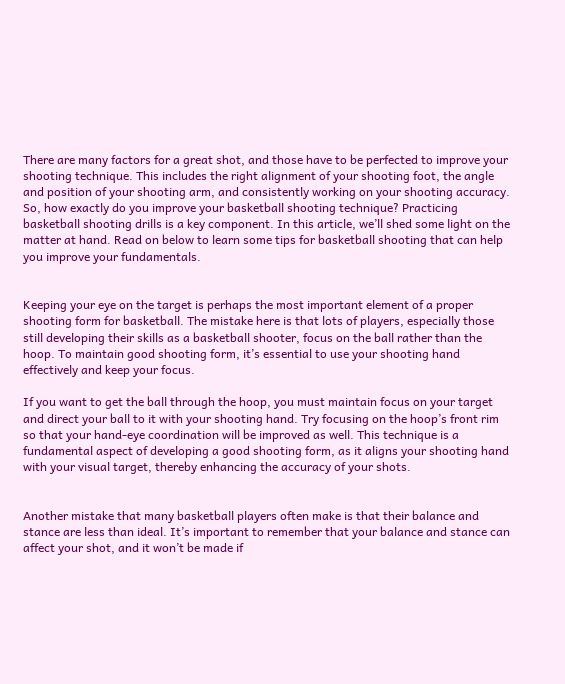There are many factors for a great shot, and those have to be perfected to improve your shooting technique. This includes the right alignment of your shooting foot, the angle and position of your shooting arm, and consistently working on your shooting accuracy. So, how exactly do you improve your basketball shooting technique? Practicing basketball shooting drills is a key component. In this article, we’ll shed some light on the matter at hand. Read on below to learn some tips for basketball shooting that can help you improve your fundamentals.


Keeping your eye on the target is perhaps the most important element of a proper shooting form for basketball. The mistake here is that lots of players, especially those still developing their skills as a basketball shooter, focus on the ball rather than the hoop. To maintain good shooting form, it’s essential to use your shooting hand effectively and keep your focus.

If you want to get the ball through the hoop, you must maintain focus on your target and direct your ball to it with your shooting hand. Try focusing on the hoop’s front rim so that your hand-eye coordination will be improved as well. This technique is a fundamental aspect of developing a good shooting form, as it aligns your shooting hand with your visual target, thereby enhancing the accuracy of your shots.


Another mistake that many basketball players often make is that their balance and stance are less than ideal. It’s important to remember that your balance and stance can affect your shot, and it won’t be made if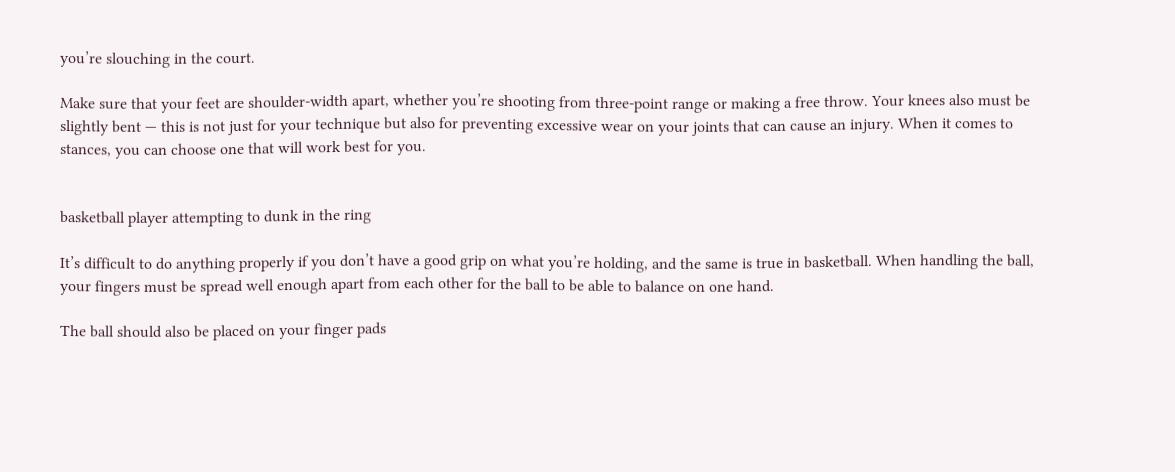you’re slouching in the court.

Make sure that your feet are shoulder-width apart, whether you’re shooting from three-point range or making a free throw. Your knees also must be slightly bent — this is not just for your technique but also for preventing excessive wear on your joints that can cause an injury. When it comes to stances, you can choose one that will work best for you.


basketball player attempting to dunk in the ring

It’s difficult to do anything properly if you don’t have a good grip on what you’re holding, and the same is true in basketball. When handling the ball, your fingers must be spread well enough apart from each other for the ball to be able to balance on one hand.

The ball should also be placed on your finger pads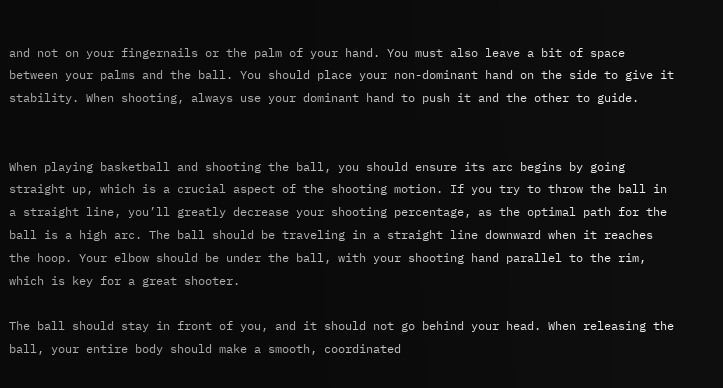and not on your fingernails or the palm of your hand. You must also leave a bit of space between your palms and the ball. You should place your non-dominant hand on the side to give it stability. When shooting, always use your dominant hand to push it and the other to guide.


When playing basketball and shooting the ball, you should ensure its arc begins by going straight up, which is a crucial aspect of the shooting motion. If you try to throw the ball in a straight line, you’ll greatly decrease your shooting percentage, as the optimal path for the ball is a high arc. The ball should be traveling in a straight line downward when it reaches the hoop. Your elbow should be under the ball, with your shooting hand parallel to the rim, which is key for a great shooter.

The ball should stay in front of you, and it should not go behind your head. When releasing the ball, your entire body should make a smooth, coordinated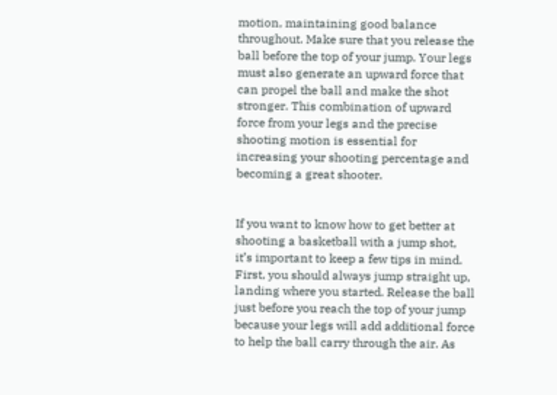motion, maintaining good balance throughout. Make sure that you release the ball before the top of your jump. Your legs must also generate an upward force that can propel the ball and make the shot stronger. This combination of upward force from your legs and the precise shooting motion is essential for increasing your shooting percentage and becoming a great shooter.


If you want to know how to get better at shooting a basketball with a jump shot, it’s important to keep a few tips in mind. First, you should always jump straight up, landing where you started. Release the ball just before you reach the top of your jump because your legs will add additional force to help the ball carry through the air. As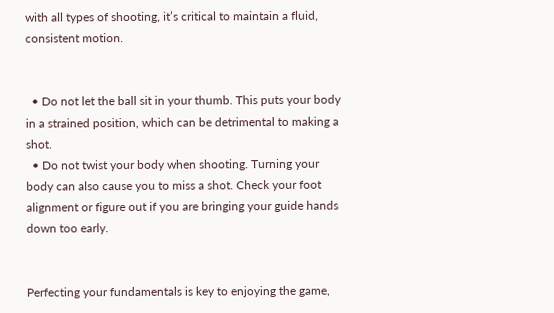with all types of shooting, it’s critical to maintain a fluid, consistent motion.


  • Do not let the ball sit in your thumb. This puts your body in a strained position, which can be detrimental to making a shot.
  • Do not twist your body when shooting. Turning your body can also cause you to miss a shot. Check your foot alignment or figure out if you are bringing your guide hands down too early.


Perfecting your fundamentals is key to enjoying the game,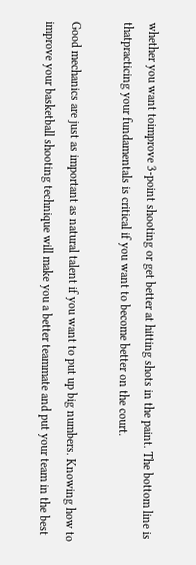whether you want toimprove 3-point shooting or get better at hitting shots in the paint. The bottom line is thatpracticing your fundamentals is critical if you want to become better on the court.

Good mechanics are just as important as natural talent if you want to put up big numbers. Knowing how to improve your basketball shooting technique will make you a better teammate and put your team in the best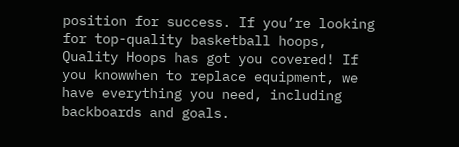position for success. If you’re looking for top-quality basketball hoops, Quality Hoops has got you covered! If you knowwhen to replace equipment, we have everything you need, including backboards and goals.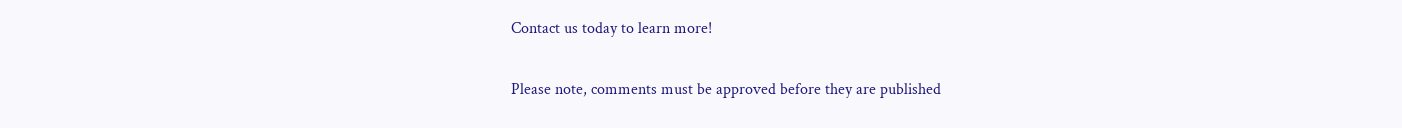Contact us today to learn more!

Please note, comments must be approved before they are published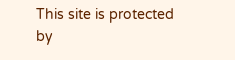This site is protected by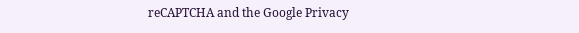reCAPTCHA and the Google Privacy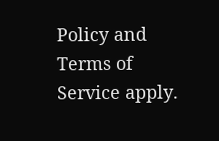Policy and Terms of Service apply.